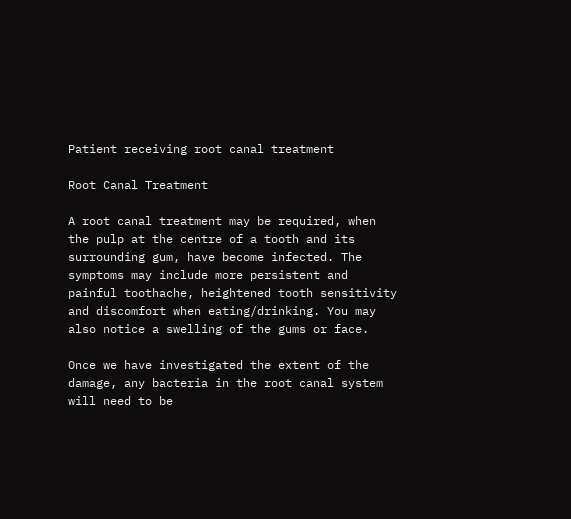Patient receiving root canal treatment

Root Canal Treatment

A root canal treatment may be required, when the pulp at the centre of a tooth and its surrounding gum, have become infected. The symptoms may include more persistent and painful toothache, heightened tooth sensitivity and discomfort when eating/drinking. You may also notice a swelling of the gums or face.

Once we have investigated the extent of the damage, any bacteria in the root canal system will need to be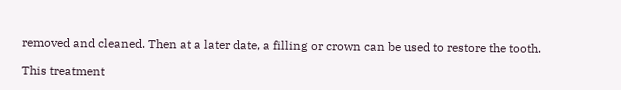removed and cleaned. Then at a later date, a filling or crown can be used to restore the tooth.

This treatment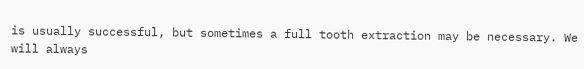is usually successful, but sometimes a full tooth extraction may be necessary. We will always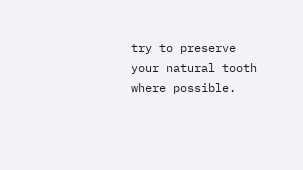try to preserve your natural tooth where possible.